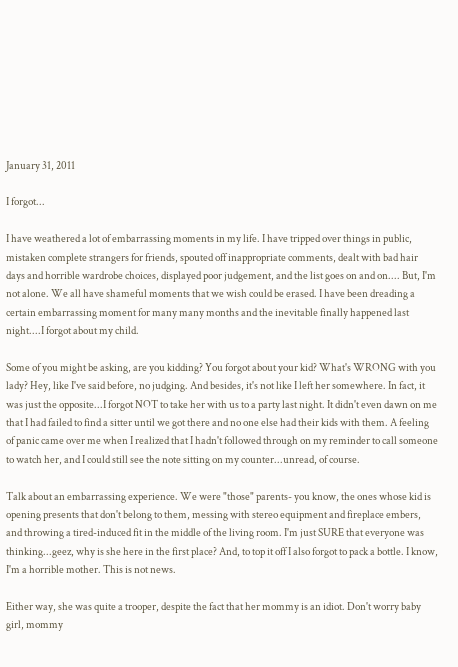January 31, 2011

I forgot...

I have weathered a lot of embarrassing moments in my life. I have tripped over things in public, mistaken complete strangers for friends, spouted off inappropriate comments, dealt with bad hair days and horrible wardrobe choices, displayed poor judgement, and the list goes on and on.... But, I'm not alone. We all have shameful moments that we wish could be erased. I have been dreading a certain embarrassing moment for many many months and the inevitable finally happened last night....I forgot about my child.

Some of you might be asking, are you kidding? You forgot about your kid? What's WRONG with you lady? Hey, like I've said before, no judging. And besides, it's not like I left her somewhere. In fact, it was just the opposite...I forgot NOT to take her with us to a party last night. It didn't even dawn on me that I had failed to find a sitter until we got there and no one else had their kids with them. A feeling of panic came over me when I realized that I hadn't followed through on my reminder to call someone to watch her, and I could still see the note sitting on my counter...unread, of course.

Talk about an embarrassing experience. We were "those" parents- you know, the ones whose kid is opening presents that don't belong to them, messing with stereo equipment and fireplace embers, and throwing a tired-induced fit in the middle of the living room. I'm just SURE that everyone was thinking...geez, why is she here in the first place? And, to top it off I also forgot to pack a bottle. I know, I'm a horrible mother. This is not news.

Either way, she was quite a trooper, despite the fact that her mommy is an idiot. Don't worry baby girl, mommy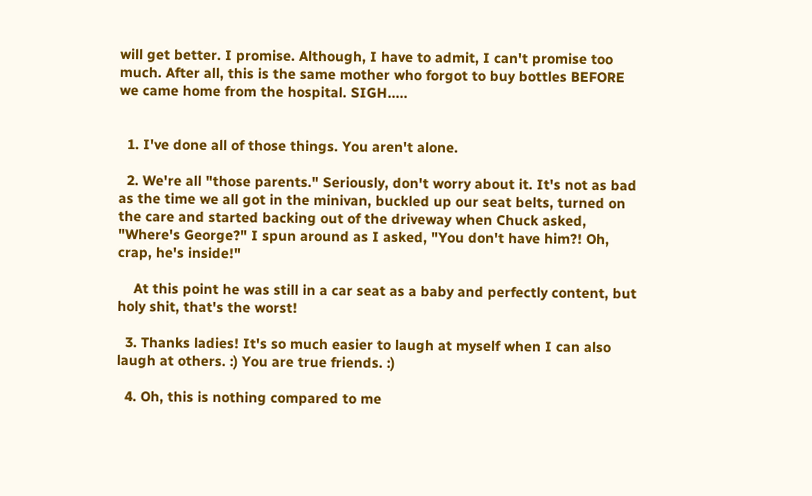will get better. I promise. Although, I have to admit, I can't promise too much. After all, this is the same mother who forgot to buy bottles BEFORE we came home from the hospital. SIGH.....


  1. I've done all of those things. You aren't alone.

  2. We're all "those parents." Seriously, don't worry about it. It's not as bad as the time we all got in the minivan, buckled up our seat belts, turned on the care and started backing out of the driveway when Chuck asked, "Where's George?" I spun around as I asked, "You don't have him?! Oh, crap, he's inside!"

    At this point he was still in a car seat as a baby and perfectly content, but holy shit, that's the worst!

  3. Thanks ladies! It's so much easier to laugh at myself when I can also laugh at others. :) You are true friends. :)

  4. Oh, this is nothing compared to me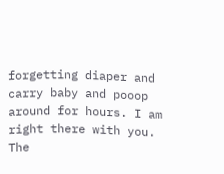forgetting diaper and carry baby and pooop around for hours. I am right there with you. The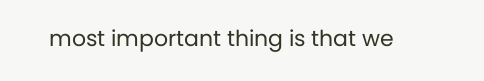most important thing is that we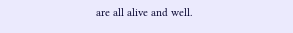are all alive and well.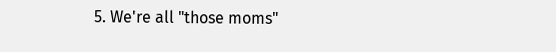5. We're all "those moms"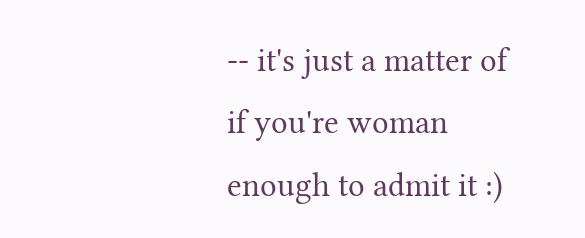-- it's just a matter of if you're woman enough to admit it :)